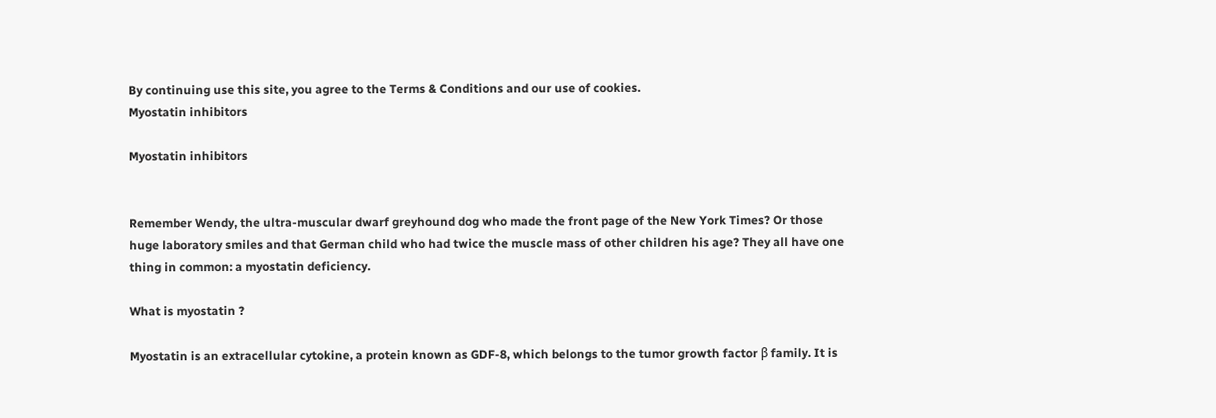By continuing use this site, you agree to the Terms & Conditions and our use of cookies.
Myostatin inhibitors

Myostatin inhibitors


Remember Wendy, the ultra-muscular dwarf greyhound dog who made the front page of the New York Times? Or those huge laboratory smiles and that German child who had twice the muscle mass of other children his age? They all have one thing in common: a myostatin deficiency.

What is myostatin ?

Myostatin is an extracellular cytokine, a protein known as GDF-8, which belongs to the tumor growth factor β family. It is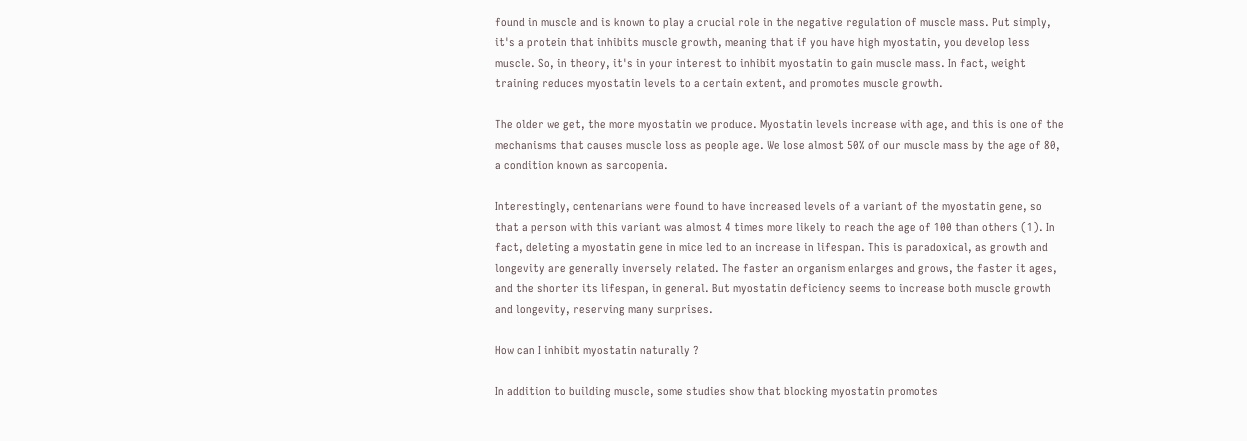found in muscle and is known to play a crucial role in the negative regulation of muscle mass. Put simply, it's a protein that inhibits muscle growth, meaning that if you have high myostatin, you develop less muscle. So, in theory, it's in your interest to inhibit myostatin to gain muscle mass. In fact, weight training reduces myostatin levels to a certain extent, and promotes muscle growth.

The older we get, the more myostatin we produce. Myostatin levels increase with age, and this is one of the mechanisms that causes muscle loss as people age. We lose almost 50% of our muscle mass by the age of 80, a condition known as sarcopenia.

Interestingly, centenarians were found to have increased levels of a variant of the myostatin gene, so that a person with this variant was almost 4 times more likely to reach the age of 100 than others (1). In fact, deleting a myostatin gene in mice led to an increase in lifespan. This is paradoxical, as growth and longevity are generally inversely related. The faster an organism enlarges and grows, the faster it ages, and the shorter its lifespan, in general. But myostatin deficiency seems to increase both muscle growth and longevity, reserving many surprises.

How can I inhibit myostatin naturally ?

In addition to building muscle, some studies show that blocking myostatin promotes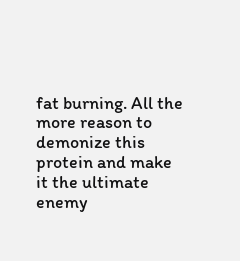fat burning. All the more reason to demonize this protein and make it the ultimate enemy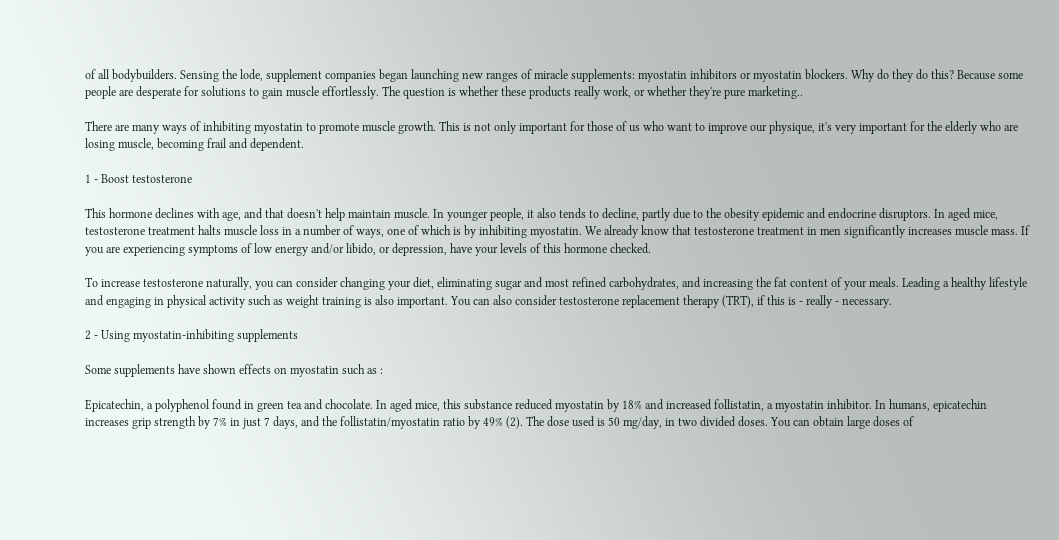of all bodybuilders. Sensing the lode, supplement companies began launching new ranges of miracle supplements: myostatin inhibitors or myostatin blockers. Why do they do this? Because some people are desperate for solutions to gain muscle effortlessly. The question is whether these products really work, or whether they're pure marketing..

There are many ways of inhibiting myostatin to promote muscle growth. This is not only important for those of us who want to improve our physique, it's very important for the elderly who are losing muscle, becoming frail and dependent.

1 - Boost testosterone

This hormone declines with age, and that doesn't help maintain muscle. In younger people, it also tends to decline, partly due to the obesity epidemic and endocrine disruptors. In aged mice, testosterone treatment halts muscle loss in a number of ways, one of which is by inhibiting myostatin. We already know that testosterone treatment in men significantly increases muscle mass. If you are experiencing symptoms of low energy and/or libido, or depression, have your levels of this hormone checked.

To increase testosterone naturally, you can consider changing your diet, eliminating sugar and most refined carbohydrates, and increasing the fat content of your meals. Leading a healthy lifestyle and engaging in physical activity such as weight training is also important. You can also consider testosterone replacement therapy (TRT), if this is - really - necessary.

2 - Using myostatin-inhibiting supplements

Some supplements have shown effects on myostatin such as :

Epicatechin, a polyphenol found in green tea and chocolate. In aged mice, this substance reduced myostatin by 18% and increased follistatin, a myostatin inhibitor. In humans, epicatechin increases grip strength by 7% in just 7 days, and the follistatin/myostatin ratio by 49% (2). The dose used is 50 mg/day, in two divided doses. You can obtain large doses of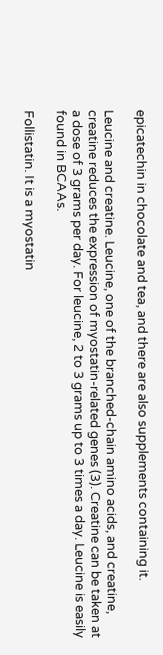epicatechin in chocolate and tea, and there are also supplements containing it.

Leucine and creatine. Leucine, one of the branched-chain amino acids, and creatine, creatine reduces the expression of myostatin-related genes (3). Creatine can be taken at a dose of 3 grams per day. For leucine, 2 to 3 grams up to 3 times a day. Leucine is easily found in BCAAs.

Follistatin. It is a myostatin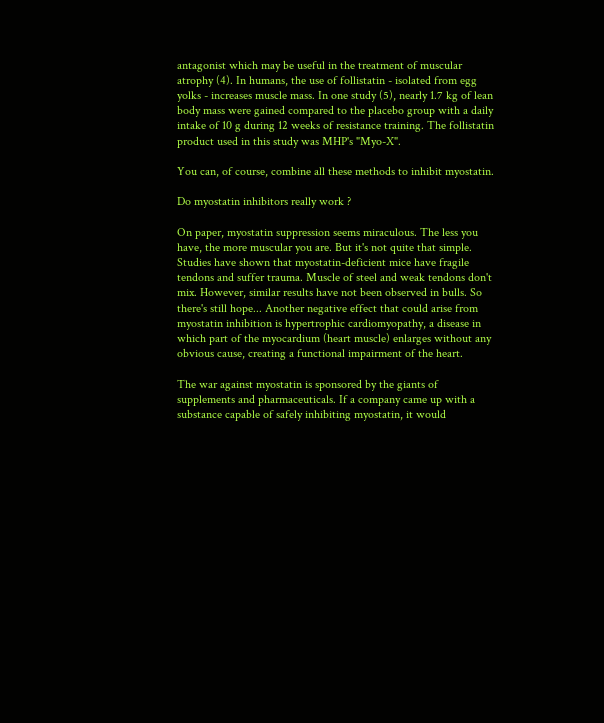antagonist which may be useful in the treatment of muscular atrophy (4). In humans, the use of follistatin - isolated from egg yolks - increases muscle mass. In one study (5), nearly 1.7 kg of lean body mass were gained compared to the placebo group with a daily intake of 10 g during 12 weeks of resistance training. The follistatin product used in this study was MHP's "Myo-X".

You can, of course, combine all these methods to inhibit myostatin.

Do myostatin inhibitors really work ?

On paper, myostatin suppression seems miraculous. The less you have, the more muscular you are. But it's not quite that simple. Studies have shown that myostatin-deficient mice have fragile tendons and suffer trauma. Muscle of steel and weak tendons don't mix. However, similar results have not been observed in bulls. So there's still hope... Another negative effect that could arise from myostatin inhibition is hypertrophic cardiomyopathy, a disease in which part of the myocardium (heart muscle) enlarges without any obvious cause, creating a functional impairment of the heart.

The war against myostatin is sponsored by the giants of supplements and pharmaceuticals. If a company came up with a substance capable of safely inhibiting myostatin, it would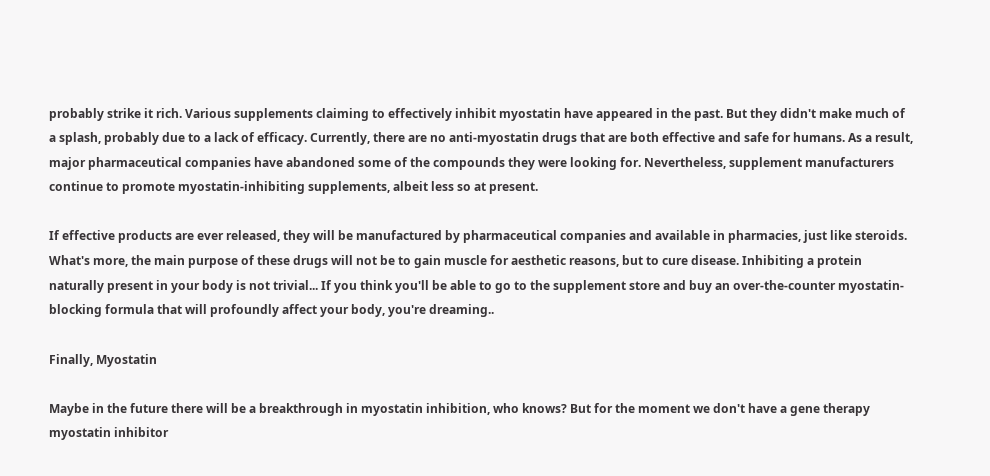probably strike it rich. Various supplements claiming to effectively inhibit myostatin have appeared in the past. But they didn't make much of a splash, probably due to a lack of efficacy. Currently, there are no anti-myostatin drugs that are both effective and safe for humans. As a result, major pharmaceutical companies have abandoned some of the compounds they were looking for. Nevertheless, supplement manufacturers continue to promote myostatin-inhibiting supplements, albeit less so at present.

If effective products are ever released, they will be manufactured by pharmaceutical companies and available in pharmacies, just like steroids. What's more, the main purpose of these drugs will not be to gain muscle for aesthetic reasons, but to cure disease. Inhibiting a protein naturally present in your body is not trivial... If you think you'll be able to go to the supplement store and buy an over-the-counter myostatin-blocking formula that will profoundly affect your body, you're dreaming..

Finally, Myostatin

Maybe in the future there will be a breakthrough in myostatin inhibition, who knows? But for the moment we don't have a gene therapy myostatin inhibitor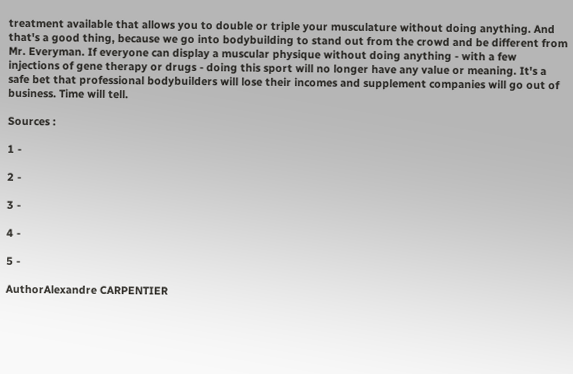treatment available that allows you to double or triple your musculature without doing anything. And that's a good thing, because we go into bodybuilding to stand out from the crowd and be different from Mr. Everyman. If everyone can display a muscular physique without doing anything - with a few injections of gene therapy or drugs - doing this sport will no longer have any value or meaning. It's a safe bet that professional bodybuilders will lose their incomes and supplement companies will go out of business. Time will tell.

Sources :

1 -

2 -

3 -

4 -

5 -

AuthorAlexandre CARPENTIER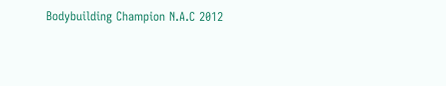Bodybuilding Champion N.A.C 2012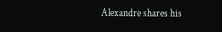Alexandre shares his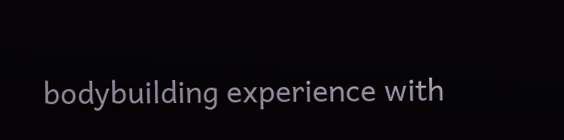bodybuilding experience with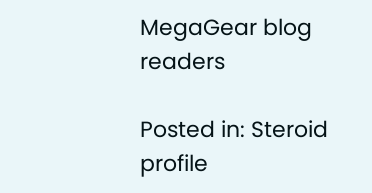MegaGear blog readers

Posted in: Steroid profile